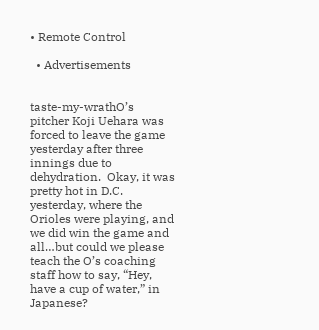• Remote Control

  • Advertisements


taste-my-wrathO’s pitcher Koji Uehara was forced to leave the game yesterday after three innings due to dehydration.  Okay, it was pretty hot in D.C. yesterday, where the Orioles were playing, and we did win the game and all…but could we please teach the O’s coaching staff how to say, “Hey, have a cup of water,” in Japanese?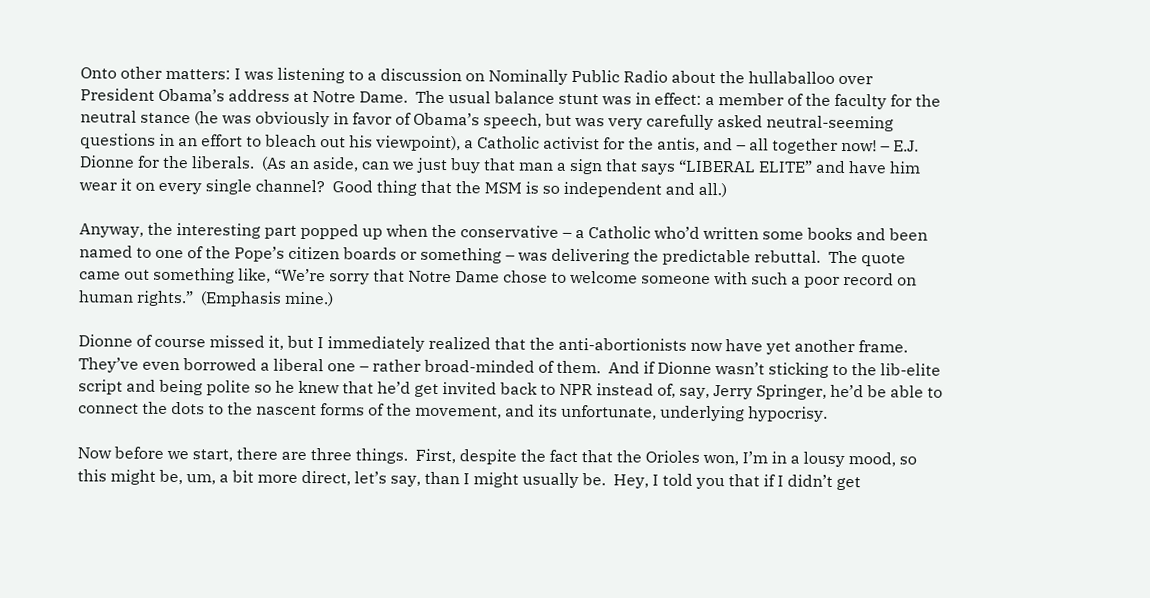Onto other matters: I was listening to a discussion on Nominally Public Radio about the hullaballoo over President Obama’s address at Notre Dame.  The usual balance stunt was in effect: a member of the faculty for the neutral stance (he was obviously in favor of Obama’s speech, but was very carefully asked neutral-seeming questions in an effort to bleach out his viewpoint), a Catholic activist for the antis, and – all together now! – E.J. Dionne for the liberals.  (As an aside, can we just buy that man a sign that says “LIBERAL ELITE” and have him wear it on every single channel?  Good thing that the MSM is so independent and all.)

Anyway, the interesting part popped up when the conservative – a Catholic who’d written some books and been named to one of the Pope’s citizen boards or something – was delivering the predictable rebuttal.  The quote came out something like, “We’re sorry that Notre Dame chose to welcome someone with such a poor record on human rights.”  (Emphasis mine.)

Dionne of course missed it, but I immediately realized that the anti-abortionists now have yet another frame.  They’ve even borrowed a liberal one – rather broad-minded of them.  And if Dionne wasn’t sticking to the lib-elite script and being polite so he knew that he’d get invited back to NPR instead of, say, Jerry Springer, he’d be able to connect the dots to the nascent forms of the movement, and its unfortunate, underlying hypocrisy.

Now before we start, there are three things.  First, despite the fact that the Orioles won, I’m in a lousy mood, so this might be, um, a bit more direct, let’s say, than I might usually be.  Hey, I told you that if I didn’t get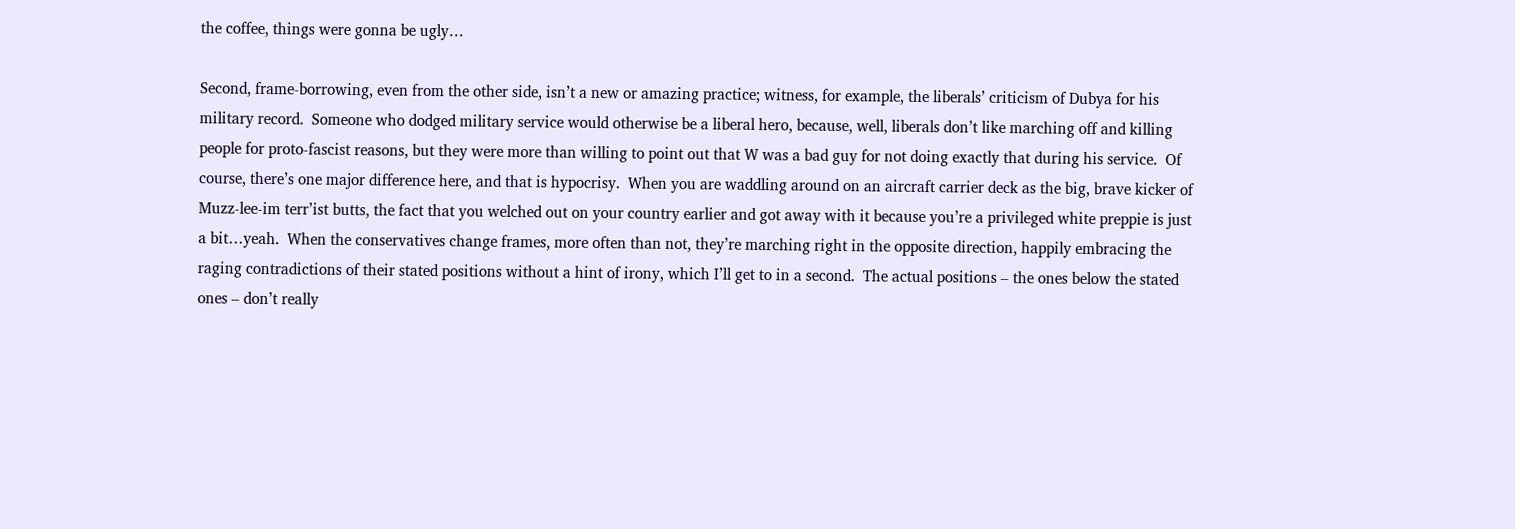the coffee, things were gonna be ugly…

Second, frame-borrowing, even from the other side, isn’t a new or amazing practice; witness, for example, the liberals’ criticism of Dubya for his military record.  Someone who dodged military service would otherwise be a liberal hero, because, well, liberals don’t like marching off and killing people for proto-fascist reasons, but they were more than willing to point out that W was a bad guy for not doing exactly that during his service.  Of course, there’s one major difference here, and that is hypocrisy.  When you are waddling around on an aircraft carrier deck as the big, brave kicker of Muzz-lee-im terr’ist butts, the fact that you welched out on your country earlier and got away with it because you’re a privileged white preppie is just a bit…yeah.  When the conservatives change frames, more often than not, they’re marching right in the opposite direction, happily embracing the raging contradictions of their stated positions without a hint of irony, which I’ll get to in a second.  The actual positions – the ones below the stated ones – don’t really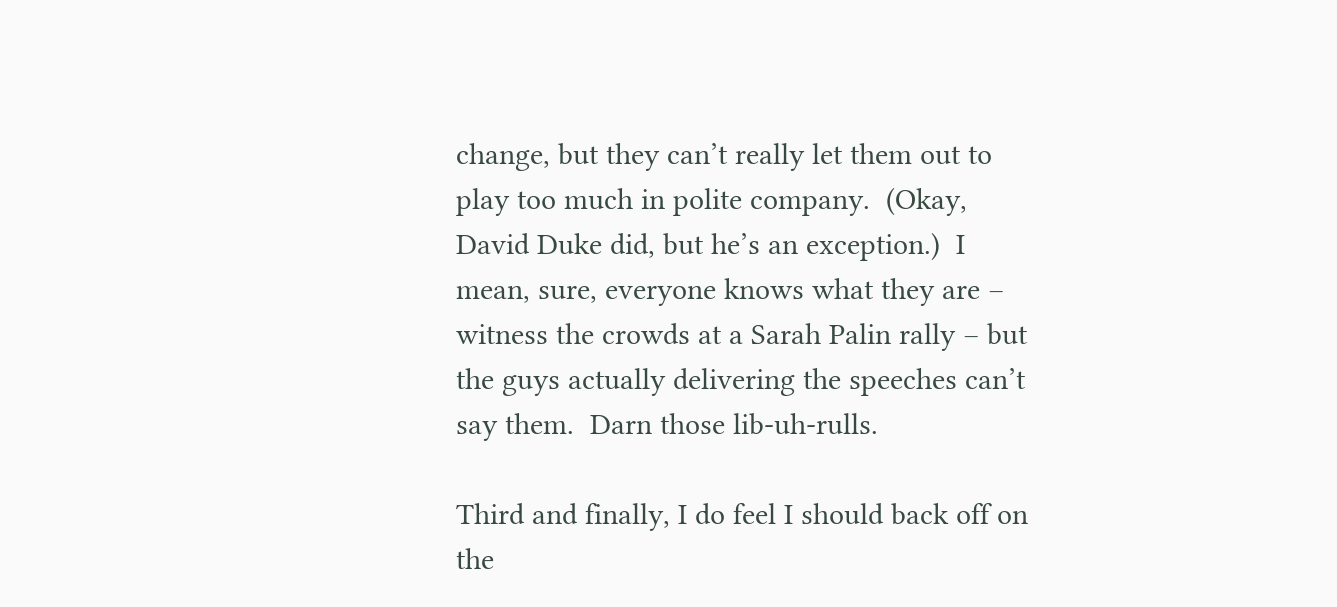change, but they can’t really let them out to play too much in polite company.  (Okay, David Duke did, but he’s an exception.)  I mean, sure, everyone knows what they are – witness the crowds at a Sarah Palin rally – but the guys actually delivering the speeches can’t say them.  Darn those lib-uh-rulls.

Third and finally, I do feel I should back off on the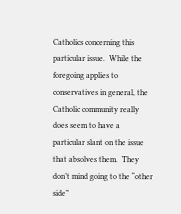Catholics concerning this particular issue.  While the foregoing applies to conservatives in general, the Catholic community really does seem to have a particular slant on the issue that absolves them.  They don’t mind going to the “other side”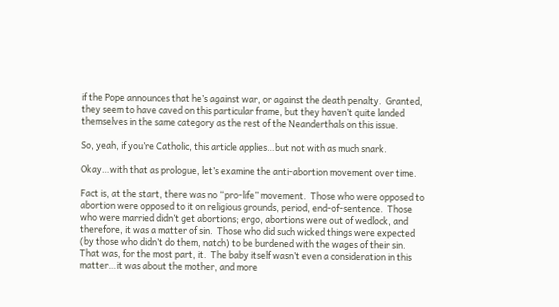if the Pope announces that he’s against war, or against the death penalty.  Granted, they seem to have caved on this particular frame, but they haven’t quite landed themselves in the same category as the rest of the Neanderthals on this issue.

So, yeah, if you’re Catholic, this article applies…but not with as much snark.

Okay…with that as prologue, let’s examine the anti-abortion movement over time.

Fact is, at the start, there was no “pro-life” movement.  Those who were opposed to abortion were opposed to it on religious grounds, period, end-of-sentence.  Those who were married didn’t get abortions; ergo, abortions were out of wedlock, and therefore, it was a matter of sin.  Those who did such wicked things were expected (by those who didn’t do them, natch) to be burdened with the wages of their sin.  That was, for the most part, it.  The baby itself wasn’t even a consideration in this matter…it was about the mother, and more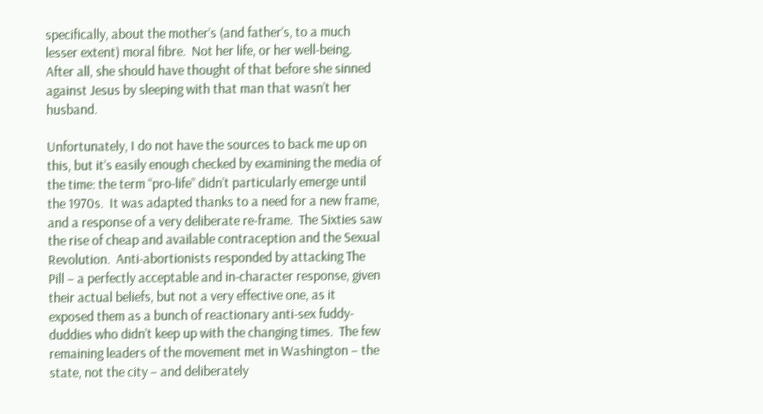specifically, about the mother’s (and father’s, to a much lesser extent) moral fibre.  Not her life, or her well-being.  After all, she should have thought of that before she sinned against Jesus by sleeping with that man that wasn’t her husband.

Unfortunately, I do not have the sources to back me up on this, but it’s easily enough checked by examining the media of the time: the term “pro-life” didn’t particularly emerge until the 1970s.  It was adapted thanks to a need for a new frame, and a response of a very deliberate re-frame.  The Sixties saw the rise of cheap and available contraception and the Sexual Revolution.  Anti-abortionists responded by attacking The Pill – a perfectly acceptable and in-character response, given their actual beliefs, but not a very effective one, as it exposed them as a bunch of reactionary anti-sex fuddy-duddies who didn’t keep up with the changing times.  The few remaining leaders of the movement met in Washington – the state, not the city – and deliberately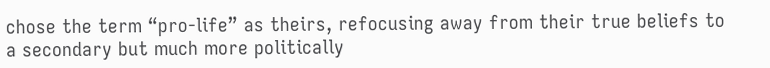chose the term “pro-life” as theirs, refocusing away from their true beliefs to a secondary but much more politically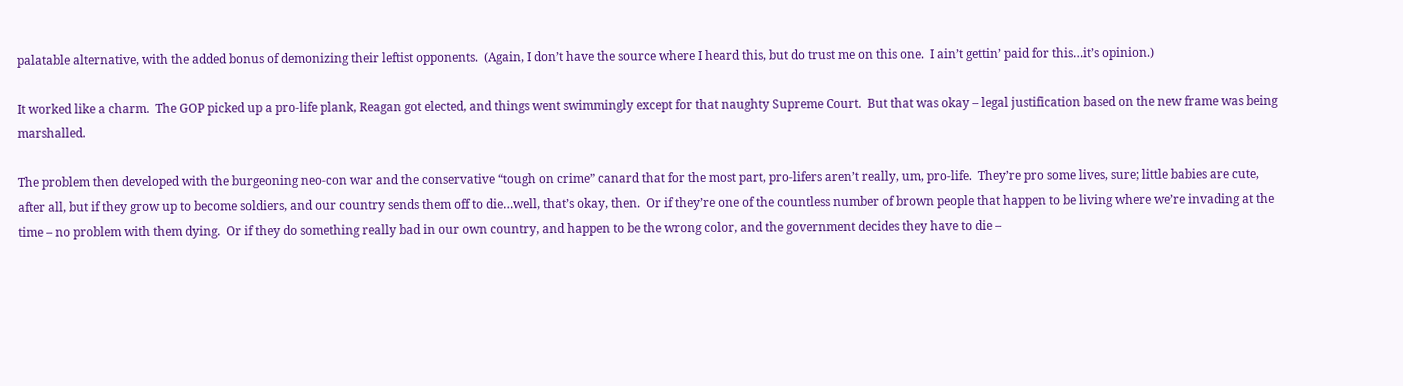palatable alternative, with the added bonus of demonizing their leftist opponents.  (Again, I don’t have the source where I heard this, but do trust me on this one.  I ain’t gettin’ paid for this…it’s opinion.)

It worked like a charm.  The GOP picked up a pro-life plank, Reagan got elected, and things went swimmingly except for that naughty Supreme Court.  But that was okay – legal justification based on the new frame was being marshalled.

The problem then developed with the burgeoning neo-con war and the conservative “tough on crime” canard that for the most part, pro-lifers aren’t really, um, pro-life.  They’re pro some lives, sure; little babies are cute, after all, but if they grow up to become soldiers, and our country sends them off to die…well, that’s okay, then.  Or if they’re one of the countless number of brown people that happen to be living where we’re invading at the time – no problem with them dying.  Or if they do something really bad in our own country, and happen to be the wrong color, and the government decides they have to die –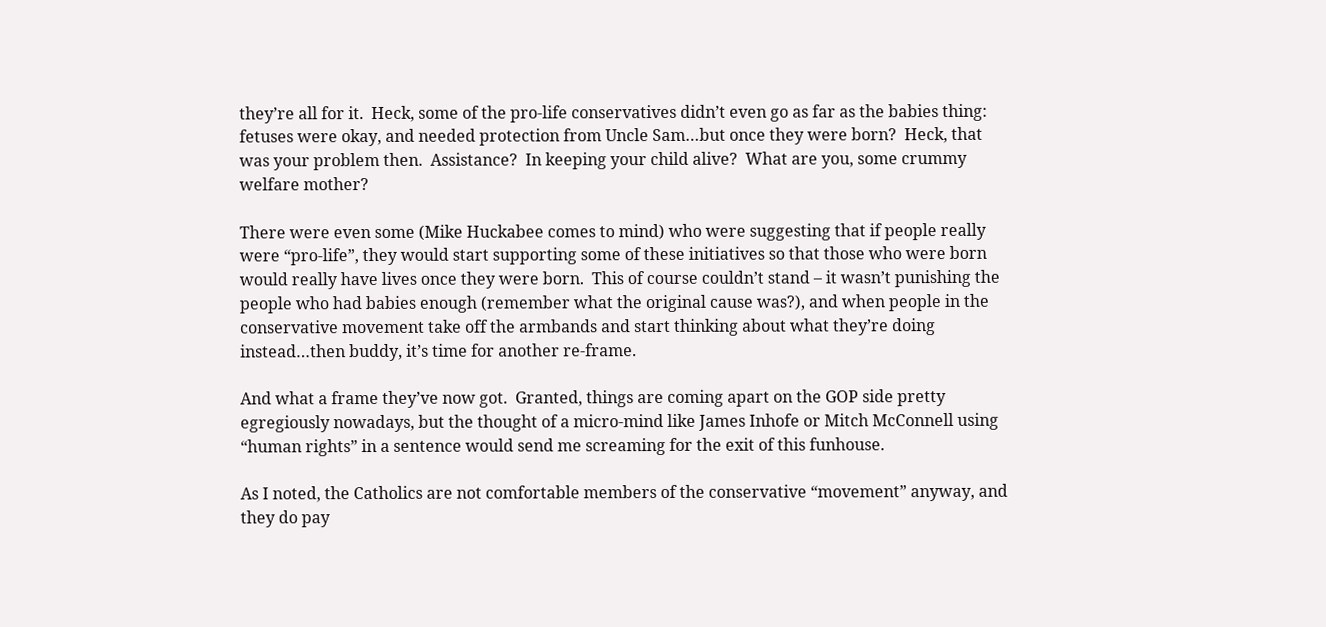they’re all for it.  Heck, some of the pro-life conservatives didn’t even go as far as the babies thing: fetuses were okay, and needed protection from Uncle Sam…but once they were born?  Heck, that was your problem then.  Assistance?  In keeping your child alive?  What are you, some crummy welfare mother?

There were even some (Mike Huckabee comes to mind) who were suggesting that if people really were “pro-life”, they would start supporting some of these initiatives so that those who were born would really have lives once they were born.  This of course couldn’t stand – it wasn’t punishing the people who had babies enough (remember what the original cause was?), and when people in the conservative movement take off the armbands and start thinking about what they’re doing instead…then buddy, it’s time for another re-frame.

And what a frame they’ve now got.  Granted, things are coming apart on the GOP side pretty egregiously nowadays, but the thought of a micro-mind like James Inhofe or Mitch McConnell using “human rights” in a sentence would send me screaming for the exit of this funhouse.

As I noted, the Catholics are not comfortable members of the conservative “movement” anyway, and they do pay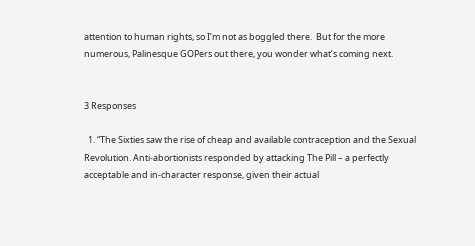attention to human rights, so I’m not as boggled there.  But for the more numerous, Palinesque GOPers out there, you wonder what’s coming next.


3 Responses

  1. “The Sixties saw the rise of cheap and available contraception and the Sexual Revolution. Anti-abortionists responded by attacking The Pill – a perfectly acceptable and in-character response, given their actual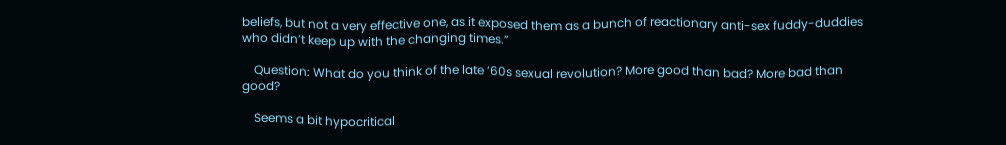beliefs, but not a very effective one, as it exposed them as a bunch of reactionary anti-sex fuddy-duddies who didn’t keep up with the changing times.”

    Question: What do you think of the late ’60s sexual revolution? More good than bad? More bad than good?

    Seems a bit hypocritical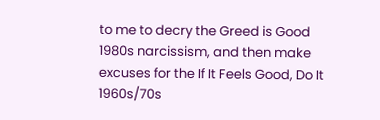to me to decry the Greed is Good 1980s narcissism, and then make excuses for the If It Feels Good, Do It 1960s/70s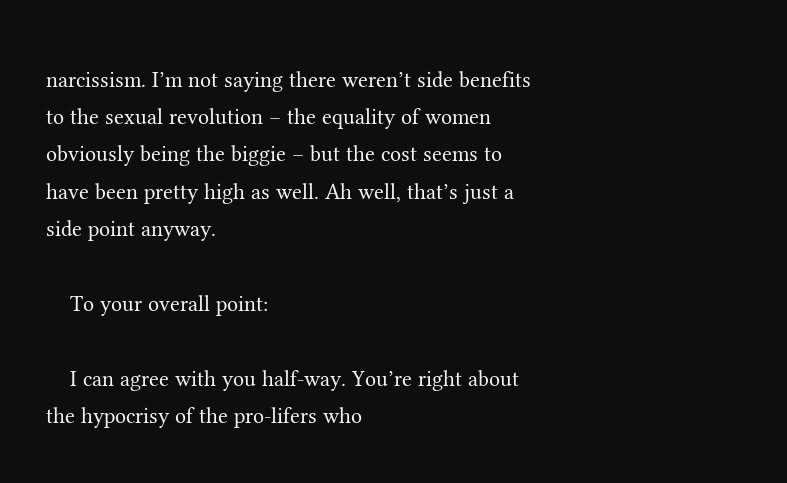narcissism. I’m not saying there weren’t side benefits to the sexual revolution – the equality of women obviously being the biggie – but the cost seems to have been pretty high as well. Ah well, that’s just a side point anyway.

    To your overall point:

    I can agree with you half-way. You’re right about the hypocrisy of the pro-lifers who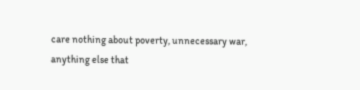care nothing about poverty, unnecessary war, anything else that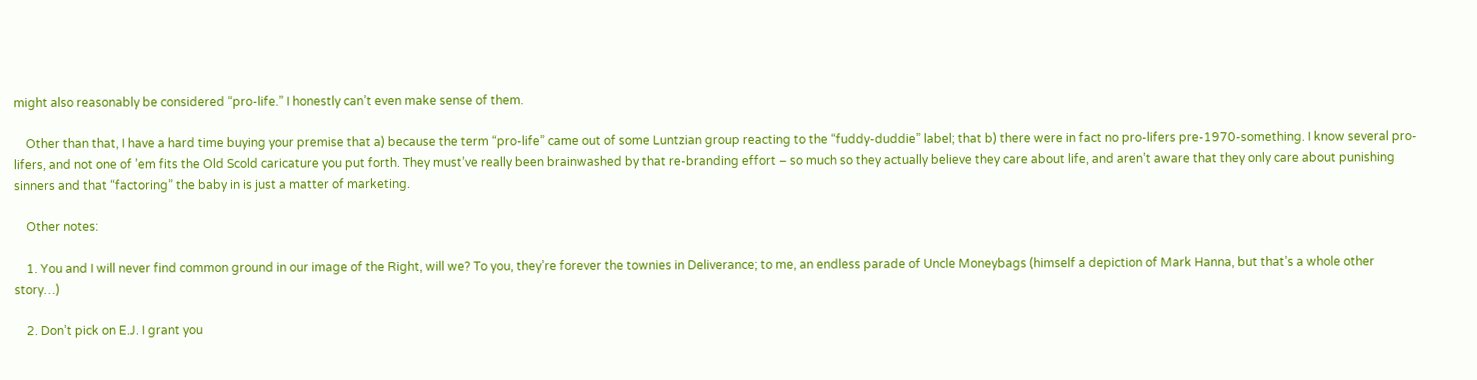might also reasonably be considered “pro-life.” I honestly can’t even make sense of them.

    Other than that, I have a hard time buying your premise that a) because the term “pro-life” came out of some Luntzian group reacting to the “fuddy-duddie” label; that b) there were in fact no pro-lifers pre-1970-something. I know several pro-lifers, and not one of ’em fits the Old Scold caricature you put forth. They must’ve really been brainwashed by that re-branding effort – so much so they actually believe they care about life, and aren’t aware that they only care about punishing sinners and that “factoring” the baby in is just a matter of marketing.

    Other notes:

    1. You and I will never find common ground in our image of the Right, will we? To you, they’re forever the townies in Deliverance; to me, an endless parade of Uncle Moneybags (himself a depiction of Mark Hanna, but that’s a whole other story…)

    2. Don’t pick on E.J. I grant you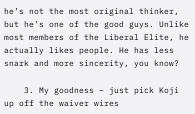he’s not the most original thinker, but he’s one of the good guys. Unlike most members of the Liberal Elite, he actually likes people. He has less snark and more sincerity, you know?

    3. My goodness – just pick Koji up off the waiver wires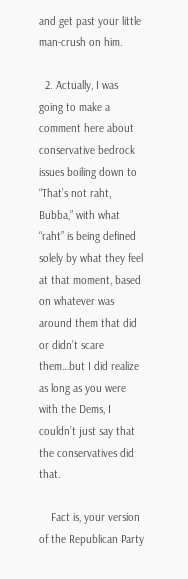and get past your little man-crush on him.

  2. Actually, I was going to make a comment here about conservative bedrock issues boiling down to “That’s not raht, Bubba,” with what “raht” is being defined solely by what they feel at that moment, based on whatever was around them that did or didn’t scare them…but I did realize as long as you were with the Dems, I couldn’t just say that the conservatives did that.

    Fact is, your version of the Republican Party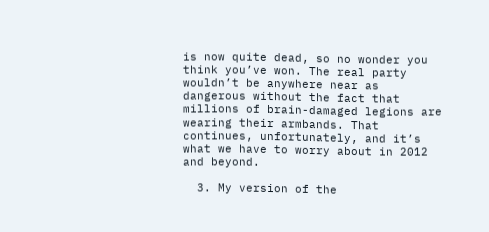is now quite dead, so no wonder you think you’ve won. The real party wouldn’t be anywhere near as dangerous without the fact that millions of brain-damaged legions are wearing their armbands. That continues, unfortunately, and it’s what we have to worry about in 2012 and beyond.

  3. My version of the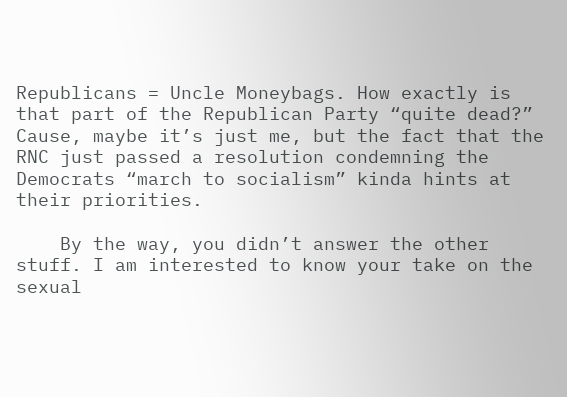Republicans = Uncle Moneybags. How exactly is that part of the Republican Party “quite dead?” Cause, maybe it’s just me, but the fact that the RNC just passed a resolution condemning the Democrats “march to socialism” kinda hints at their priorities.

    By the way, you didn’t answer the other stuff. I am interested to know your take on the sexual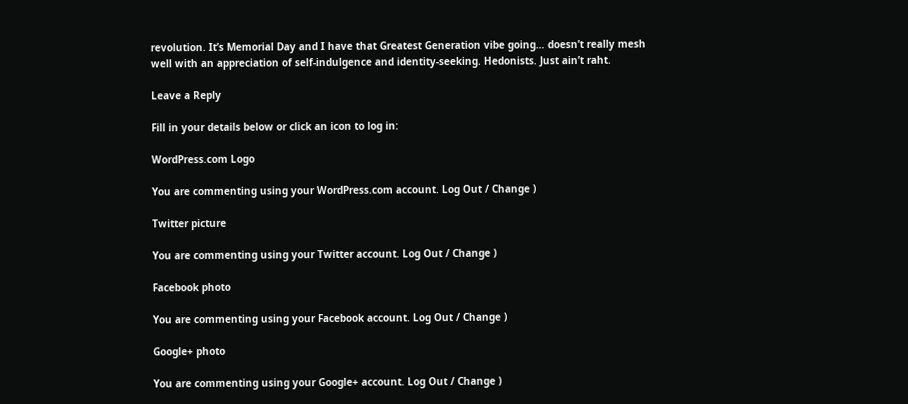revolution. It’s Memorial Day and I have that Greatest Generation vibe going… doesn’t really mesh well with an appreciation of self-indulgence and identity-seeking. Hedonists. Just ain’t raht.

Leave a Reply

Fill in your details below or click an icon to log in:

WordPress.com Logo

You are commenting using your WordPress.com account. Log Out / Change )

Twitter picture

You are commenting using your Twitter account. Log Out / Change )

Facebook photo

You are commenting using your Facebook account. Log Out / Change )

Google+ photo

You are commenting using your Google+ account. Log Out / Change )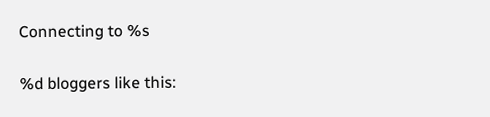Connecting to %s

%d bloggers like this: